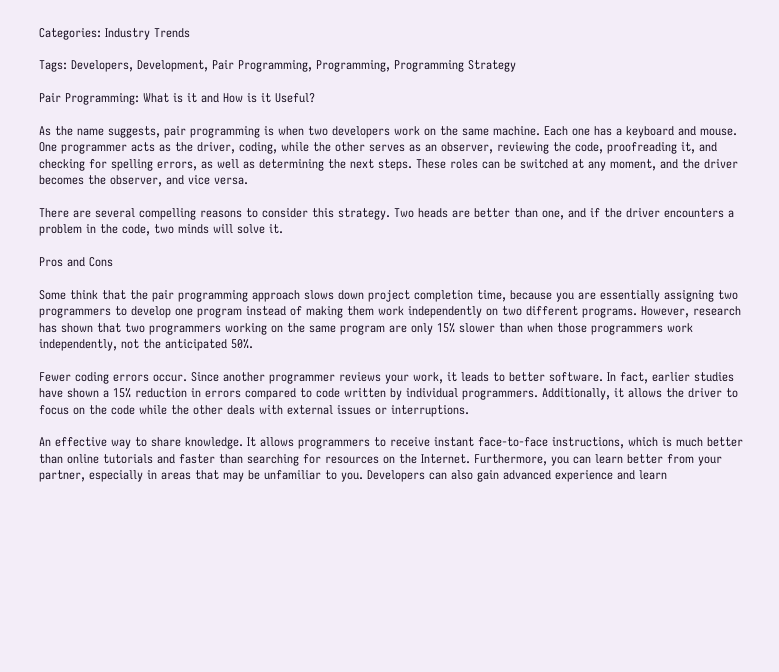Categories: Industry Trends

Tags: Developers, Development, Pair Programming, Programming, Programming Strategy

Pair Programming: What is it and How is it Useful?

As the name suggests, pair programming is when two developers work on the same machine. Each one has a keyboard and mouse. One programmer acts as the driver, coding, while the other serves as an observer, reviewing the code, proofreading it, and checking for spelling errors, as well as determining the next steps. These roles can be switched at any moment, and the driver becomes the observer, and vice versa.

There are several compelling reasons to consider this strategy. Two heads are better than one, and if the driver encounters a problem in the code, two minds will solve it.

Pros and Cons

Some think that the pair programming approach slows down project completion time, because you are essentially assigning two programmers to develop one program instead of making them work independently on two different programs. However, research has shown that two programmers working on the same program are only 15% slower than when those programmers work independently, not the anticipated 50%.

Fewer coding errors occur. Since another programmer reviews your work, it leads to better software. In fact, earlier studies have shown a 15% reduction in errors compared to code written by individual programmers. Additionally, it allows the driver to focus on the code while the other deals with external issues or interruptions.

An effective way to share knowledge. It allows programmers to receive instant face-to-face instructions, which is much better than online tutorials and faster than searching for resources on the Internet. Furthermore, you can learn better from your partner, especially in areas that may be unfamiliar to you. Developers can also gain advanced experience and learn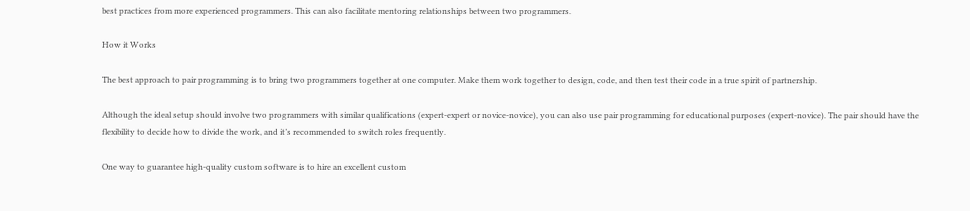best practices from more experienced programmers. This can also facilitate mentoring relationships between two programmers.

How it Works

The best approach to pair programming is to bring two programmers together at one computer. Make them work together to design, code, and then test their code in a true spirit of partnership.

Although the ideal setup should involve two programmers with similar qualifications (expert-expert or novice-novice), you can also use pair programming for educational purposes (expert-novice). The pair should have the flexibility to decide how to divide the work, and it’s recommended to switch roles frequently.

One way to guarantee high-quality custom software is to hire an excellent custom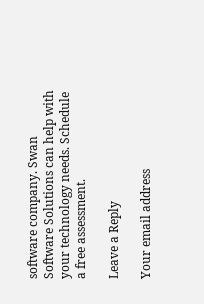software company. Swan Software Solutions can help with your technology needs. Schedule a free assessment.

Leave a Reply

Your email address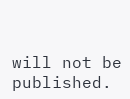will not be published.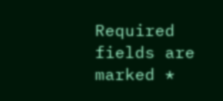Required fields are marked *